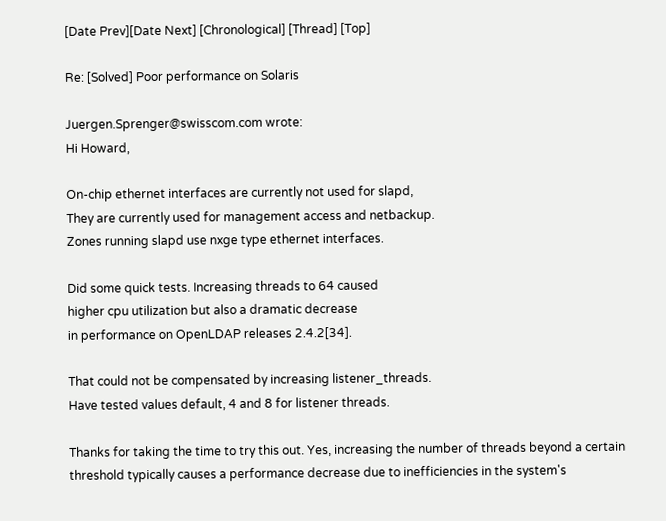[Date Prev][Date Next] [Chronological] [Thread] [Top]

Re: [Solved] Poor performance on Solaris

Juergen.Sprenger@swisscom.com wrote:
Hi Howard,

On-chip ethernet interfaces are currently not used for slapd,
They are currently used for management access and netbackup.
Zones running slapd use nxge type ethernet interfaces.

Did some quick tests. Increasing threads to 64 caused
higher cpu utilization but also a dramatic decrease
in performance on OpenLDAP releases 2.4.2[34].

That could not be compensated by increasing listener_threads.
Have tested values default, 4 and 8 for listener threads.

Thanks for taking the time to try this out. Yes, increasing the number of threads beyond a certain threshold typically causes a performance decrease due to inefficiencies in the system's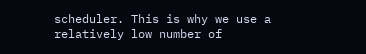scheduler. This is why we use a relatively low number of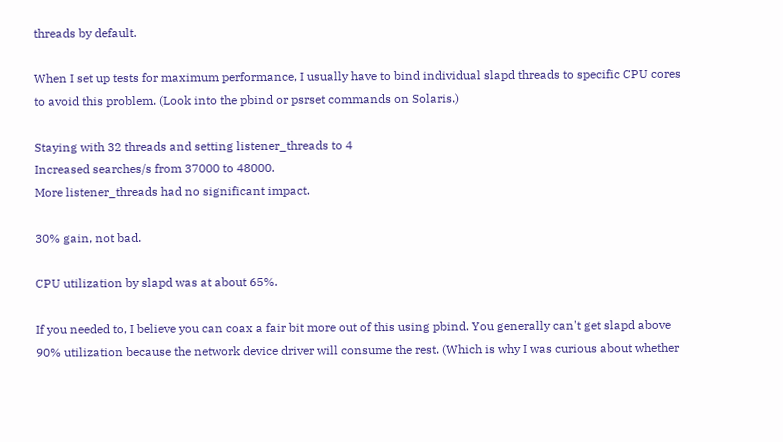threads by default.

When I set up tests for maximum performance, I usually have to bind individual slapd threads to specific CPU cores to avoid this problem. (Look into the pbind or psrset commands on Solaris.)

Staying with 32 threads and setting listener_threads to 4
Increased searches/s from 37000 to 48000.
More listener_threads had no significant impact.

30% gain, not bad.

CPU utilization by slapd was at about 65%.

If you needed to, I believe you can coax a fair bit more out of this using pbind. You generally can't get slapd above 90% utilization because the network device driver will consume the rest. (Which is why I was curious about whether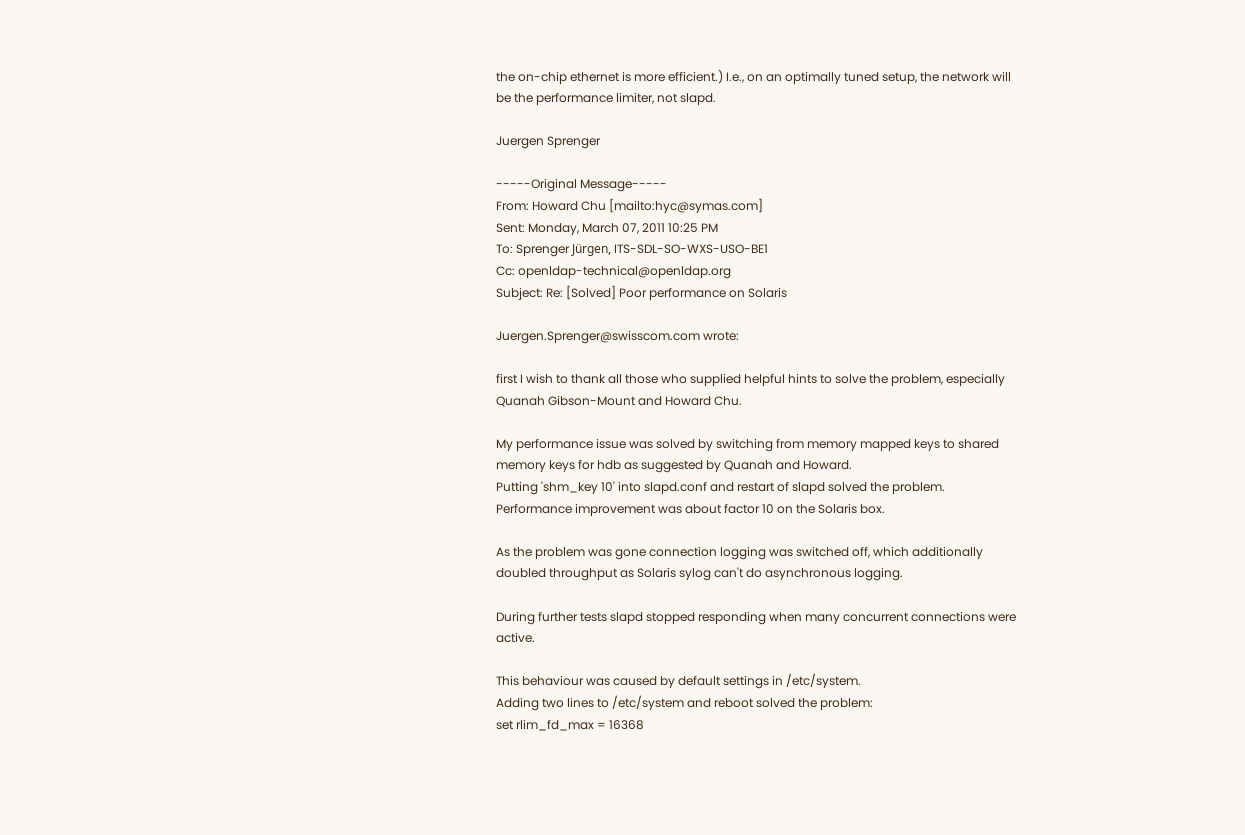the on-chip ethernet is more efficient.) I.e., on an optimally tuned setup, the network will be the performance limiter, not slapd.

Juergen Sprenger

-----Original Message-----
From: Howard Chu [mailto:hyc@symas.com]
Sent: Monday, March 07, 2011 10:25 PM
To: Sprenger Jürgen, ITS-SDL-SO-WXS-USO-BE1
Cc: openldap-technical@openldap.org
Subject: Re: [Solved] Poor performance on Solaris

Juergen.Sprenger@swisscom.com wrote:

first I wish to thank all those who supplied helpful hints to solve the problem, especially Quanah Gibson-Mount and Howard Chu.

My performance issue was solved by switching from memory mapped keys to shared memory keys for hdb as suggested by Quanah and Howard.
Putting 'shm_key 10' into slapd.conf and restart of slapd solved the problem.
Performance improvement was about factor 10 on the Solaris box.

As the problem was gone connection logging was switched off, which additionally doubled throughput as Solaris sylog can't do asynchronous logging.

During further tests slapd stopped responding when many concurrent connections were active.

This behaviour was caused by default settings in /etc/system.
Adding two lines to /etc/system and reboot solved the problem:
set rlim_fd_max = 16368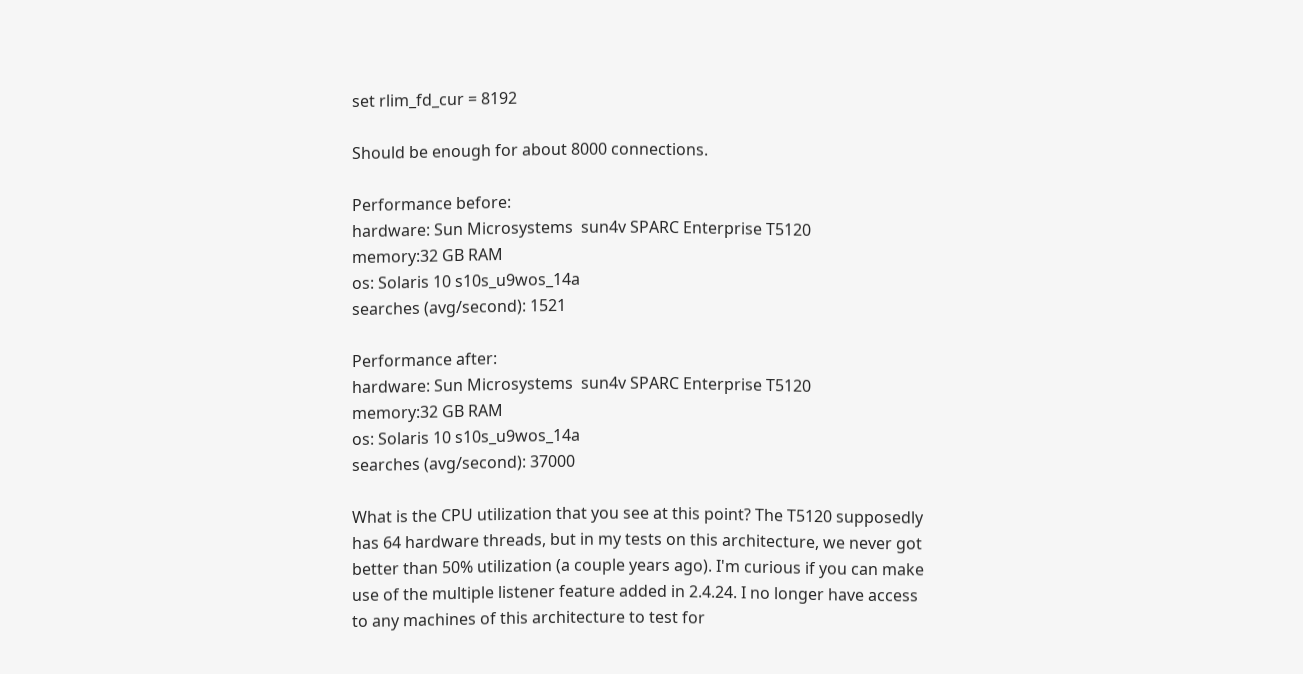set rlim_fd_cur = 8192

Should be enough for about 8000 connections.

Performance before:
hardware: Sun Microsystems  sun4v SPARC Enterprise T5120
memory:32 GB RAM
os: Solaris 10 s10s_u9wos_14a
searches (avg/second): 1521

Performance after:
hardware: Sun Microsystems  sun4v SPARC Enterprise T5120
memory:32 GB RAM
os: Solaris 10 s10s_u9wos_14a
searches (avg/second): 37000

What is the CPU utilization that you see at this point? The T5120 supposedly
has 64 hardware threads, but in my tests on this architecture, we never got
better than 50% utilization (a couple years ago). I'm curious if you can make
use of the multiple listener feature added in 2.4.24. I no longer have access
to any machines of this architecture to test for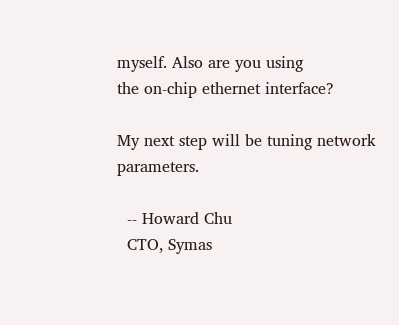myself. Also are you using
the on-chip ethernet interface?

My next step will be tuning network parameters.

  -- Howard Chu
  CTO, Symas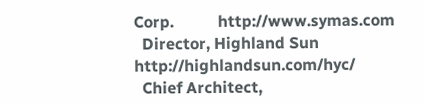Corp.           http://www.symas.com
  Director, Highland Sun     http://highlandsun.com/hyc/
  Chief Architect,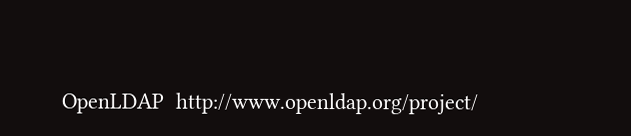OpenLDAP  http://www.openldap.org/project/